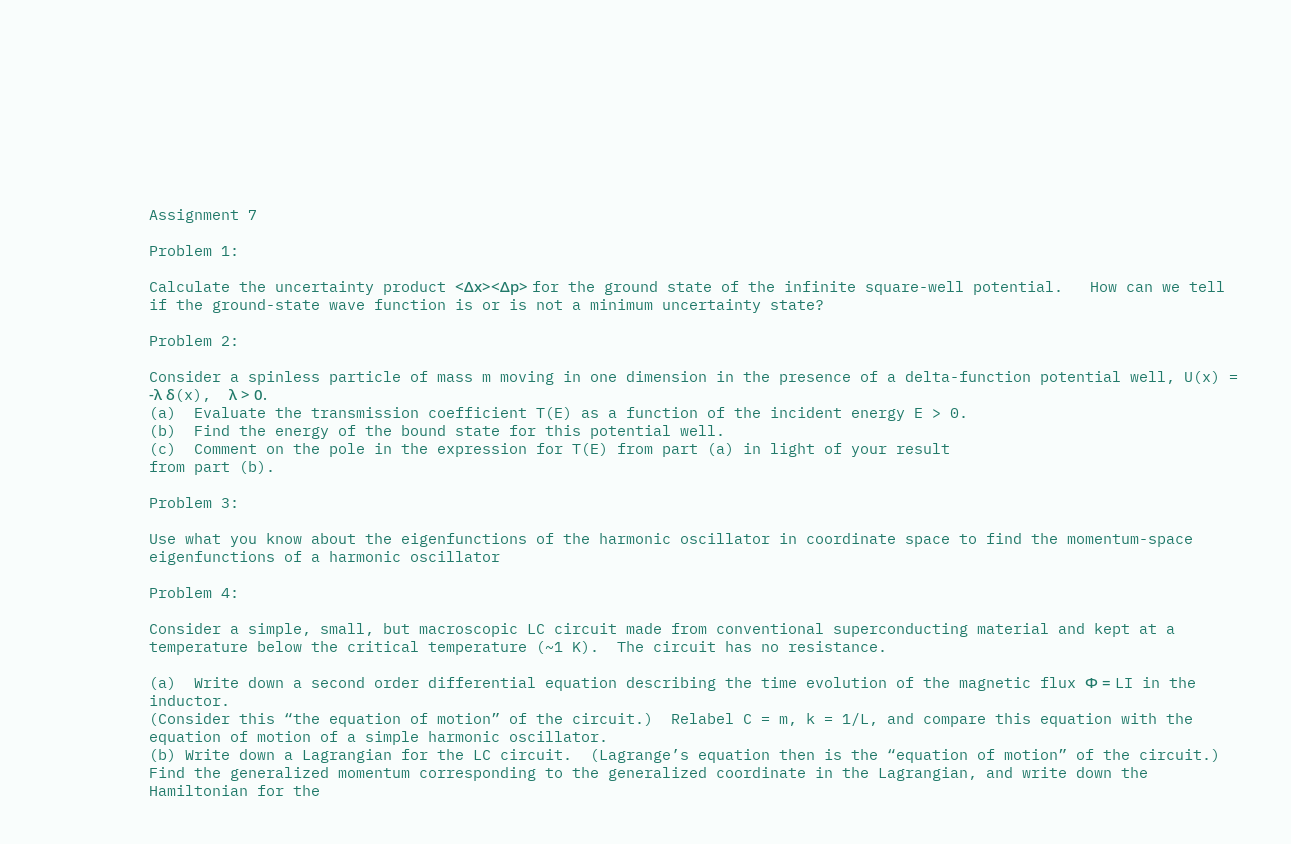Assignment 7

Problem 1:

Calculate the uncertainty product <Δx><Δp> for the ground state of the infinite square-well potential.   How can we tell if the ground-state wave function is or is not a minimum uncertainty state?

Problem 2:

Consider a spinless particle of mass m moving in one dimension in the presence of a delta-function potential well, U(x) = -λ δ(x),  λ > 0.
(a)  Evaluate the transmission coefficient T(E) as a function of the incident energy E > 0.
(b)  Find the energy of the bound state for this potential well.
(c)  Comment on the pole in the expression for T(E) from part (a) in light of your result
from part (b).

Problem 3:

Use what you know about the eigenfunctions of the harmonic oscillator in coordinate space to find the momentum-space eigenfunctions of a harmonic oscillator

Problem 4:

Consider a simple, small, but macroscopic LC circuit made from conventional superconducting material and kept at a temperature below the critical temperature (~1 K).  The circuit has no resistance.

(a)  Write down a second order differential equation describing the time evolution of the magnetic flux Φ = LI in the inductor.
(Consider this “the equation of motion” of the circuit.)  Relabel C = m, k = 1/L, and compare this equation with the equation of motion of a simple harmonic oscillator.
(b) Write down a Lagrangian for the LC circuit.  (Lagrange’s equation then is the “equation of motion” of the circuit.)  Find the generalized momentum corresponding to the generalized coordinate in the Lagrangian, and write down the Hamiltonian for the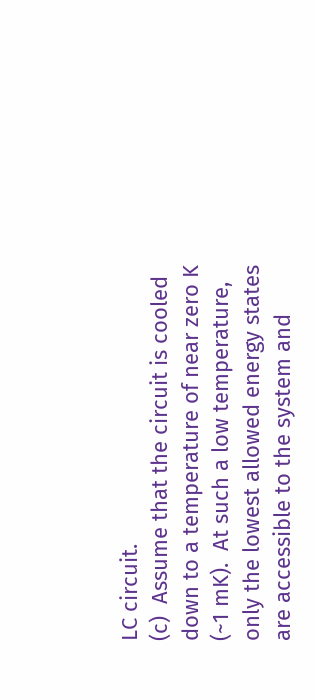LC circuit.
(c)  Assume that the circuit is cooled down to a temperature of near zero K (~1 mK).  At such a low temperature, only the lowest allowed energy states are accessible to the system and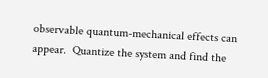observable quantum-mechanical effects can appear.  Quantize the system and find the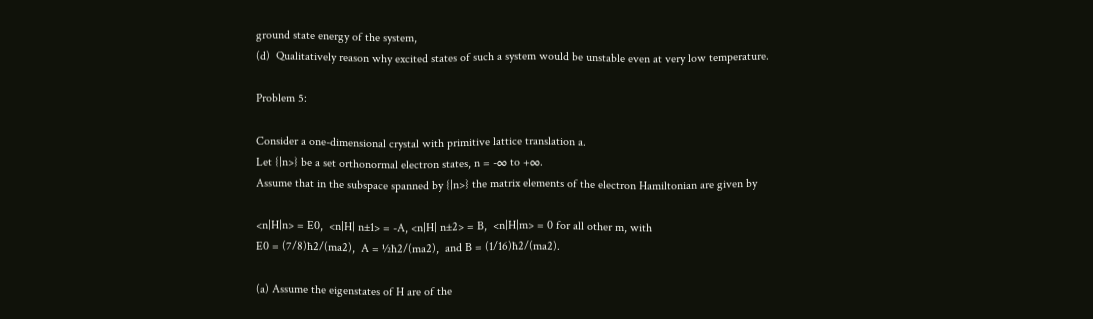ground state energy of the system,
(d)  Qualitatively reason why excited states of such a system would be unstable even at very low temperature.

Problem 5:

Consider a one-dimensional crystal with primitive lattice translation a.
Let {|n>} be a set orthonormal electron states, n = -∞ to +∞.
Assume that in the subspace spanned by {|n>} the matrix elements of the electron Hamiltonian are given by

<n|H|n> = E0,  <n|H| n±1> = -A, <n|H| n±2> = B,  <n|H|m> = 0 for all other m, with
E0 = (7/8)ħ2/(ma2),  A = ½ħ2/(ma2),  and B = (1/16)ħ2/(ma2).

(a) Assume the eigenstates of H are of the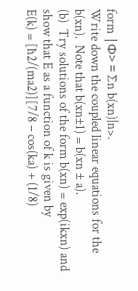form |Φ> = ∑n b(xn)|n>.
Write down the coupled linear equations for the b(xn).  Note that b(xn±1) = b(xn ± a).
(b)  Try solutions of the form b(xn) = exp(ikxn) and show that E as a function of k is given by
E(k) = [ħ2/(ma2)][7/8 – cos(ka) + (1/8)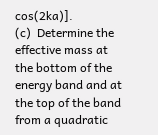cos(2ka)].
(c)  Determine the effective mass at the bottom of the energy band and at the top of the band from a quadratic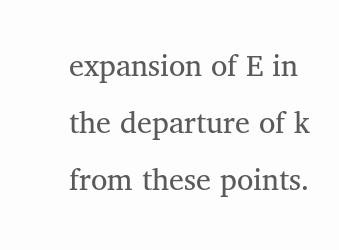expansion of E in the departure of k from these points.